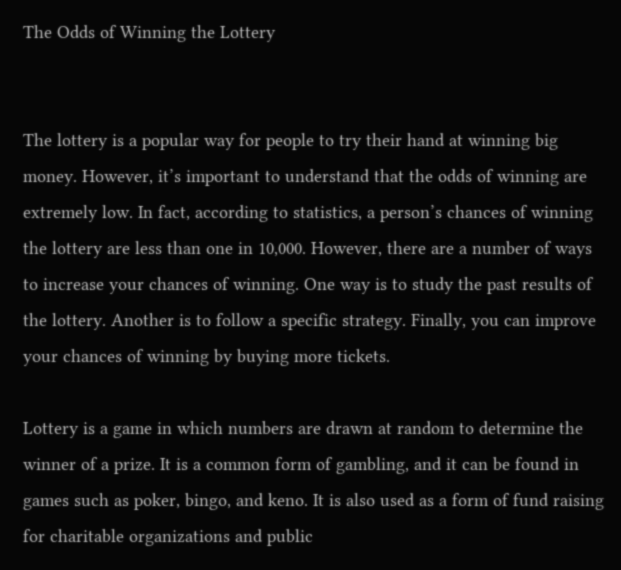The Odds of Winning the Lottery


The lottery is a popular way for people to try their hand at winning big money. However, it’s important to understand that the odds of winning are extremely low. In fact, according to statistics, a person’s chances of winning the lottery are less than one in 10,000. However, there are a number of ways to increase your chances of winning. One way is to study the past results of the lottery. Another is to follow a specific strategy. Finally, you can improve your chances of winning by buying more tickets.

Lottery is a game in which numbers are drawn at random to determine the winner of a prize. It is a common form of gambling, and it can be found in games such as poker, bingo, and keno. It is also used as a form of fund raising for charitable organizations and public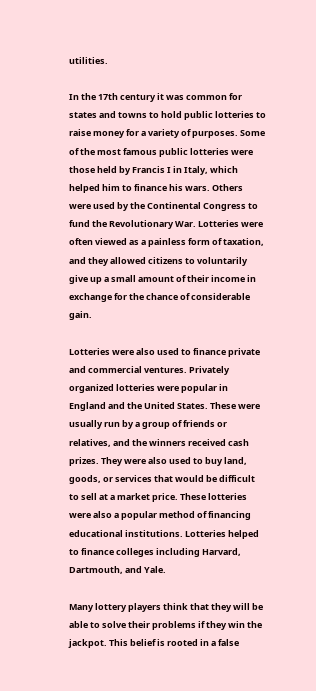utilities.

In the 17th century it was common for states and towns to hold public lotteries to raise money for a variety of purposes. Some of the most famous public lotteries were those held by Francis I in Italy, which helped him to finance his wars. Others were used by the Continental Congress to fund the Revolutionary War. Lotteries were often viewed as a painless form of taxation, and they allowed citizens to voluntarily give up a small amount of their income in exchange for the chance of considerable gain.

Lotteries were also used to finance private and commercial ventures. Privately organized lotteries were popular in England and the United States. These were usually run by a group of friends or relatives, and the winners received cash prizes. They were also used to buy land, goods, or services that would be difficult to sell at a market price. These lotteries were also a popular method of financing educational institutions. Lotteries helped to finance colleges including Harvard, Dartmouth, and Yale.

Many lottery players think that they will be able to solve their problems if they win the jackpot. This belief is rooted in a false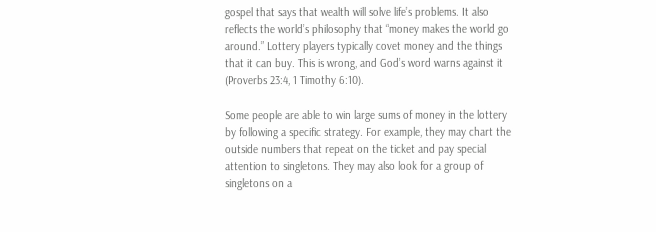gospel that says that wealth will solve life’s problems. It also reflects the world’s philosophy that “money makes the world go around.” Lottery players typically covet money and the things that it can buy. This is wrong, and God’s word warns against it (Proverbs 23:4, 1 Timothy 6:10).

Some people are able to win large sums of money in the lottery by following a specific strategy. For example, they may chart the outside numbers that repeat on the ticket and pay special attention to singletons. They may also look for a group of singletons on a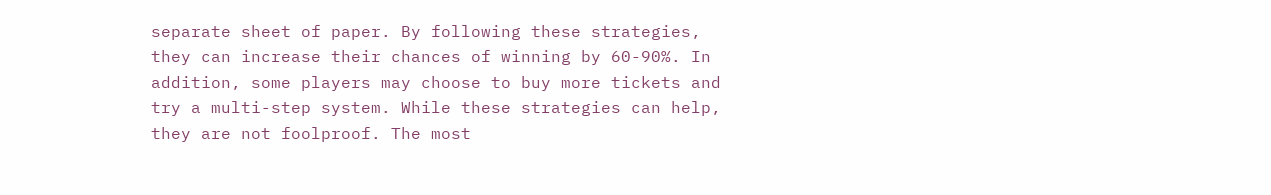separate sheet of paper. By following these strategies, they can increase their chances of winning by 60-90%. In addition, some players may choose to buy more tickets and try a multi-step system. While these strategies can help, they are not foolproof. The most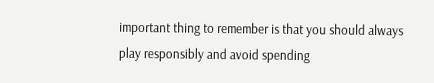important thing to remember is that you should always play responsibly and avoid spending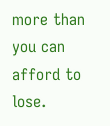more than you can afford to lose.